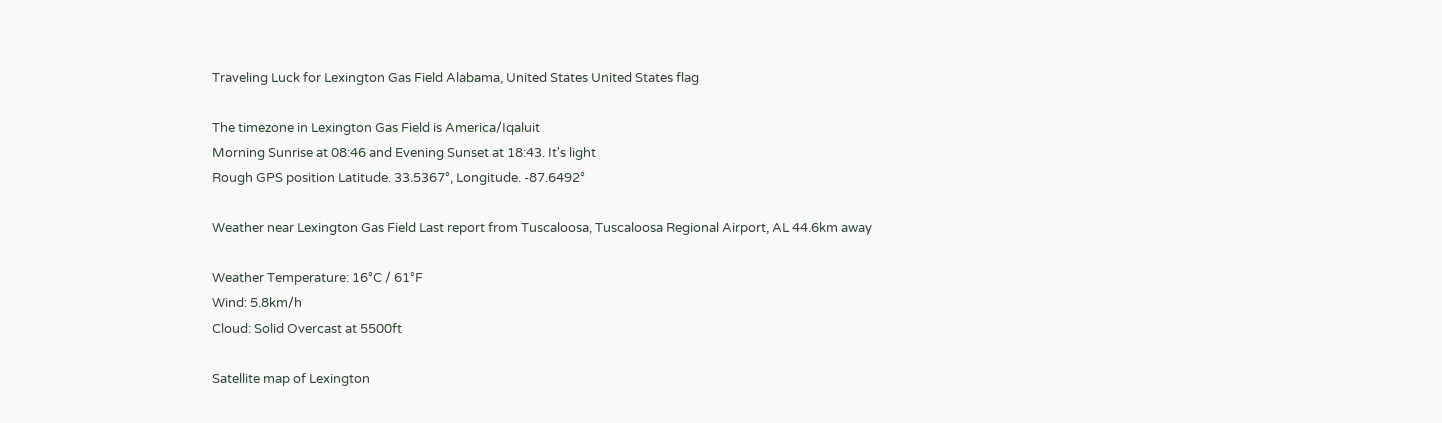Traveling Luck for Lexington Gas Field Alabama, United States United States flag

The timezone in Lexington Gas Field is America/Iqaluit
Morning Sunrise at 08:46 and Evening Sunset at 18:43. It's light
Rough GPS position Latitude. 33.5367°, Longitude. -87.6492°

Weather near Lexington Gas Field Last report from Tuscaloosa, Tuscaloosa Regional Airport, AL 44.6km away

Weather Temperature: 16°C / 61°F
Wind: 5.8km/h
Cloud: Solid Overcast at 5500ft

Satellite map of Lexington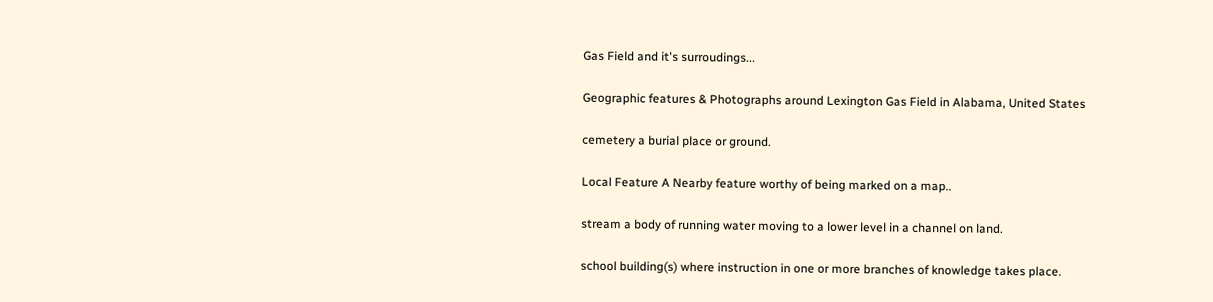Gas Field and it's surroudings...

Geographic features & Photographs around Lexington Gas Field in Alabama, United States

cemetery a burial place or ground.

Local Feature A Nearby feature worthy of being marked on a map..

stream a body of running water moving to a lower level in a channel on land.

school building(s) where instruction in one or more branches of knowledge takes place.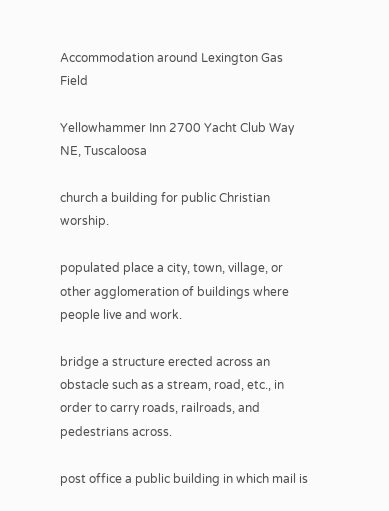Accommodation around Lexington Gas Field

Yellowhammer Inn 2700 Yacht Club Way NE, Tuscaloosa

church a building for public Christian worship.

populated place a city, town, village, or other agglomeration of buildings where people live and work.

bridge a structure erected across an obstacle such as a stream, road, etc., in order to carry roads, railroads, and pedestrians across.

post office a public building in which mail is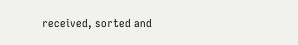received, sorted and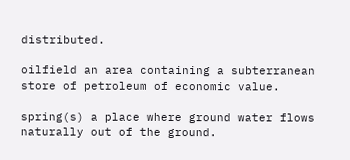distributed.

oilfield an area containing a subterranean store of petroleum of economic value.

spring(s) a place where ground water flows naturally out of the ground.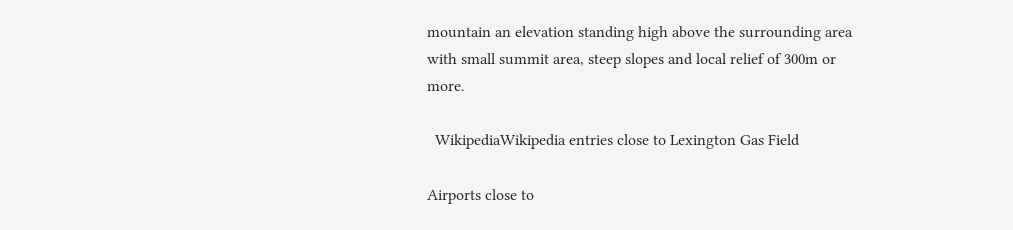mountain an elevation standing high above the surrounding area with small summit area, steep slopes and local relief of 300m or more.

  WikipediaWikipedia entries close to Lexington Gas Field

Airports close to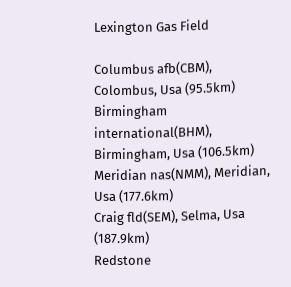Lexington Gas Field

Columbus afb(CBM), Colombus, Usa (95.5km)
Birmingham international(BHM), Birmingham, Usa (106.5km)
Meridian nas(NMM), Meridian, Usa (177.6km)
Craig fld(SEM), Selma, Usa (187.9km)
Redstone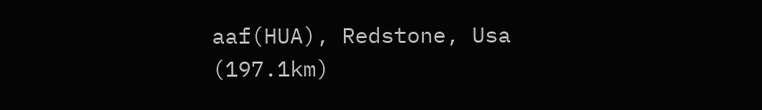aaf(HUA), Redstone, Usa (197.1km)